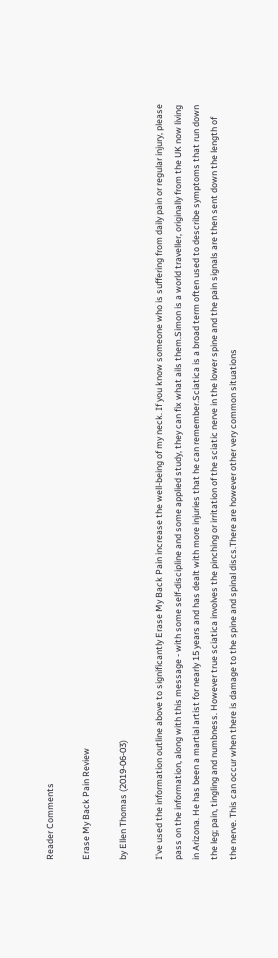Reader Comments

Erase My Back Pain Review

by Ellen Thomas (2019-06-03)

I've used the information outline above to significantly Erase My Back Pain increase the well-being of my neck. If you know someone who is suffering from daily pain or regular injury, please pass on the information, along with this message - with some self-discipline and some applied study, they can fix what ails them.Simon is a world traveller, originally from the UK now living in Arizona. He has been a martial artist for nearly 15 years and has dealt with more injuries that he can remember.Sciatica is a broad term often used to describe symptoms that run down the leg; pain, tingling and numbness. However true sciatica involves the pinching or irritation of the sciatic nerve in the lower spine and the pain signals are then sent down the length of the nerve. This can occur when there is damage to the spine and spinal discs.There are however other very common situations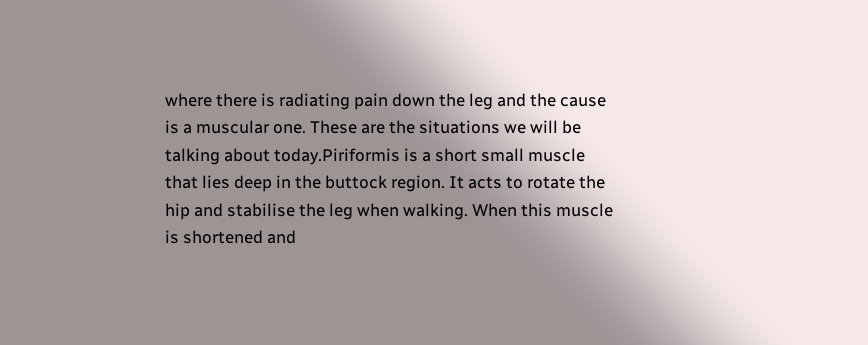where there is radiating pain down the leg and the cause is a muscular one. These are the situations we will be talking about today.Piriformis is a short small muscle that lies deep in the buttock region. It acts to rotate the hip and stabilise the leg when walking. When this muscle is shortened and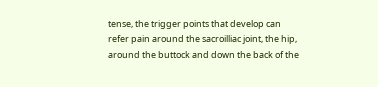tense, the trigger points that develop can refer pain around the sacroilliac joint, the hip, around the buttock and down the back of the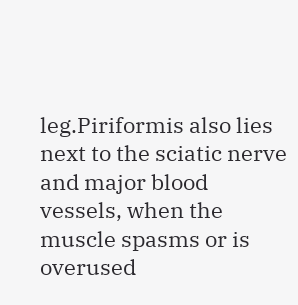leg.Piriformis also lies next to the sciatic nerve and major blood vessels, when the muscle spasms or is overused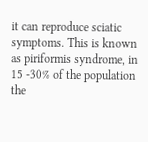it can reproduce sciatic symptoms. This is known as piriformis syndrome, in 15 -30% of the population the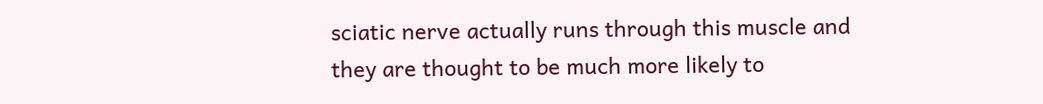sciatic nerve actually runs through this muscle and they are thought to be much more likely to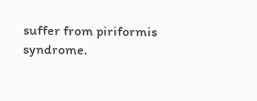suffer from piriformis syndrome.